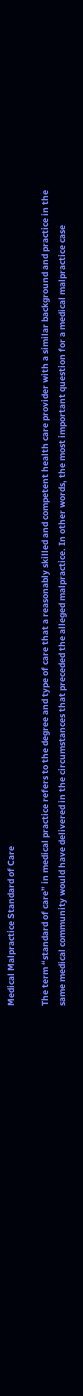Medical Malpractice Standard of Care

The term “standard of care” in medical practice refers to the degree and type of care that a reasonably skilled and competent health care provider with a similar background and practice in the same medical community would have delivered in the circumstances that preceded the alleged malpractice. In other words, the most important question for a medical malpractice case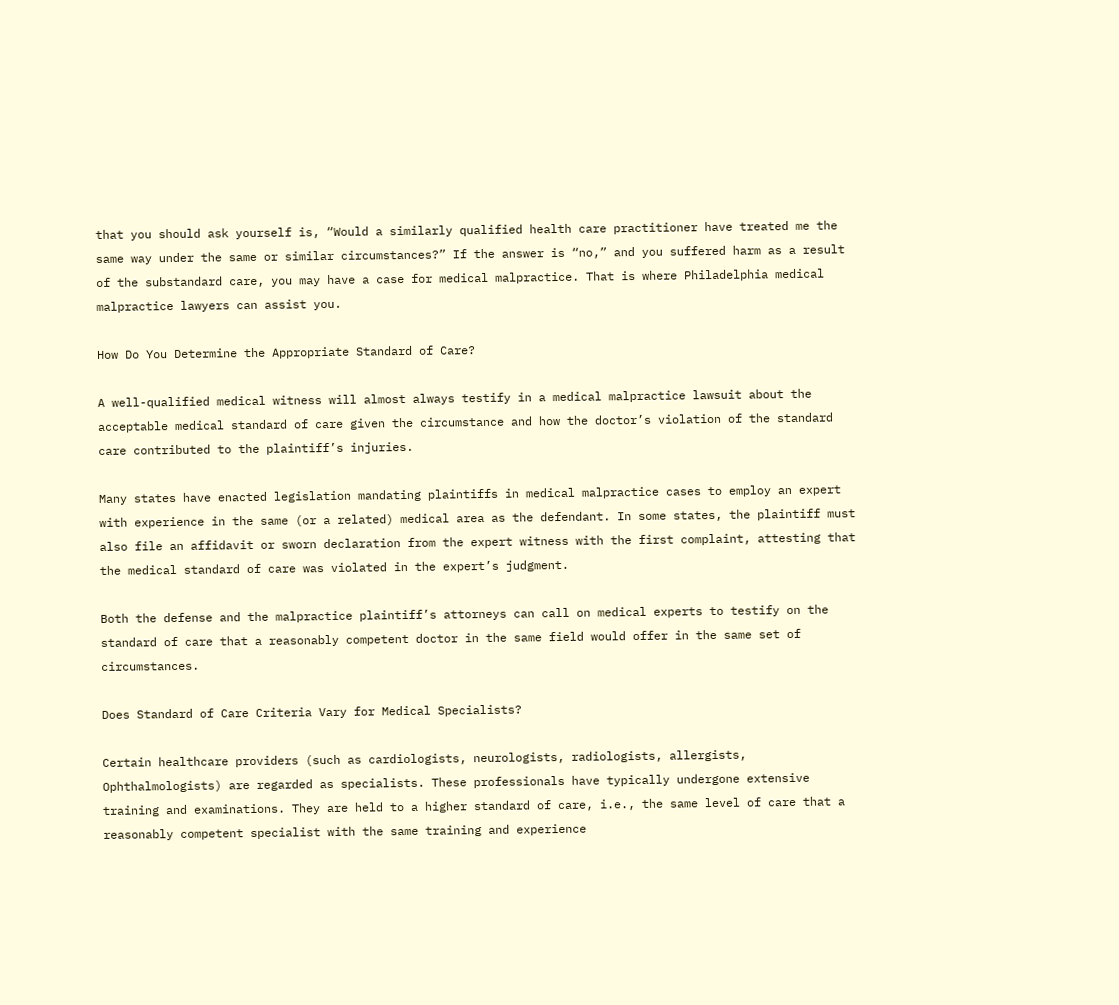that you should ask yourself is, “Would a similarly qualified health care practitioner have treated me the same way under the same or similar circumstances?” If the answer is “no,” and you suffered harm as a result of the substandard care, you may have a case for medical malpractice. That is where Philadelphia medical malpractice lawyers can assist you.

How Do You Determine the Appropriate Standard of Care?

A well-qualified medical witness will almost always testify in a medical malpractice lawsuit about the acceptable medical standard of care given the circumstance and how the doctor’s violation of the standard care contributed to the plaintiff’s injuries.

Many states have enacted legislation mandating plaintiffs in medical malpractice cases to employ an expert with experience in the same (or a related) medical area as the defendant. In some states, the plaintiff must also file an affidavit or sworn declaration from the expert witness with the first complaint, attesting that the medical standard of care was violated in the expert’s judgment.

Both the defense and the malpractice plaintiff’s attorneys can call on medical experts to testify on the standard of care that a reasonably competent doctor in the same field would offer in the same set of circumstances.

Does Standard of Care Criteria Vary for Medical Specialists?

Certain healthcare providers (such as cardiologists, neurologists, radiologists, allergists, Ophthalmologists) are regarded as specialists. These professionals have typically undergone extensive training and examinations. They are held to a higher standard of care, i.e., the same level of care that a reasonably competent specialist with the same training and experience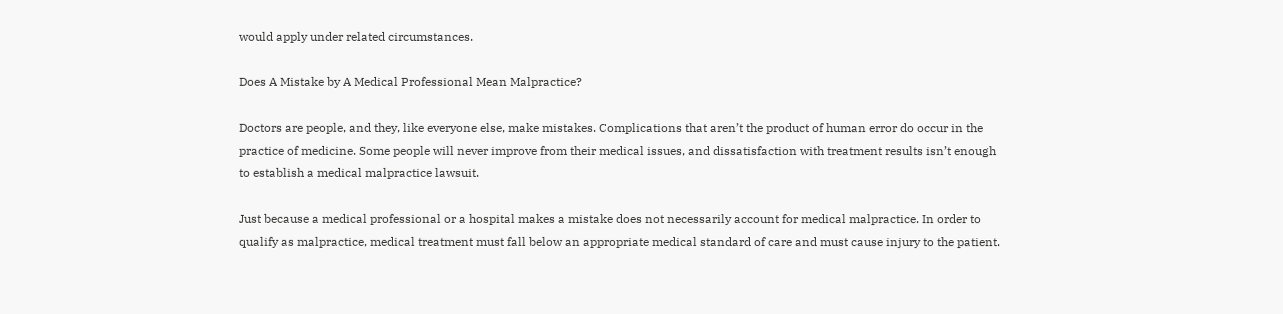would apply under related circumstances.

Does A Mistake by A Medical Professional Mean Malpractice?

Doctors are people, and they, like everyone else, make mistakes. Complications that aren’t the product of human error do occur in the practice of medicine. Some people will never improve from their medical issues, and dissatisfaction with treatment results isn’t enough to establish a medical malpractice lawsuit.

Just because a medical professional or a hospital makes a mistake does not necessarily account for medical malpractice. In order to qualify as malpractice, medical treatment must fall below an appropriate medical standard of care and must cause injury to the patient.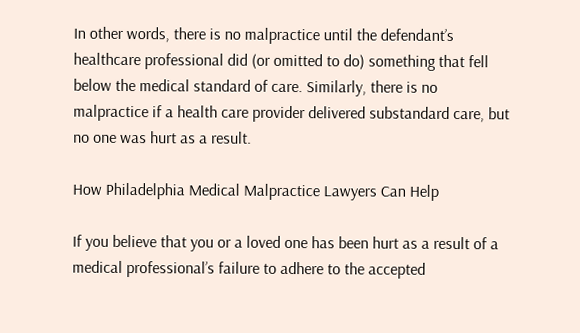In other words, there is no malpractice until the defendant’s healthcare professional did (or omitted to do) something that fell below the medical standard of care. Similarly, there is no malpractice if a health care provider delivered substandard care, but no one was hurt as a result.

How Philadelphia Medical Malpractice Lawyers Can Help

If you believe that you or a loved one has been hurt as a result of a medical professional’s failure to adhere to the accepted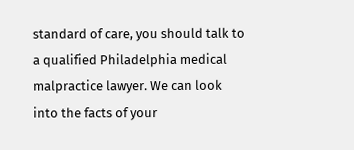standard of care, you should talk to a qualified Philadelphia medical malpractice lawyer. We can look into the facts of your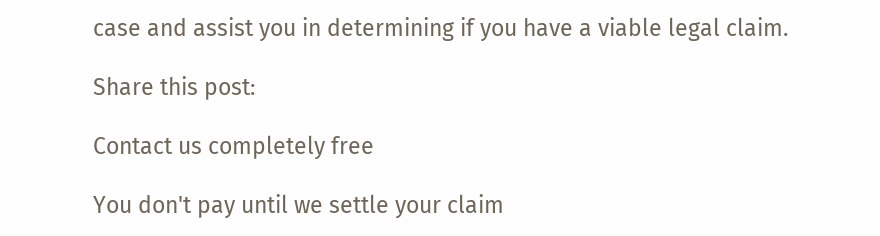case and assist you in determining if you have a viable legal claim.

Share this post:

Contact us completely free

You don't pay until we settle your claim